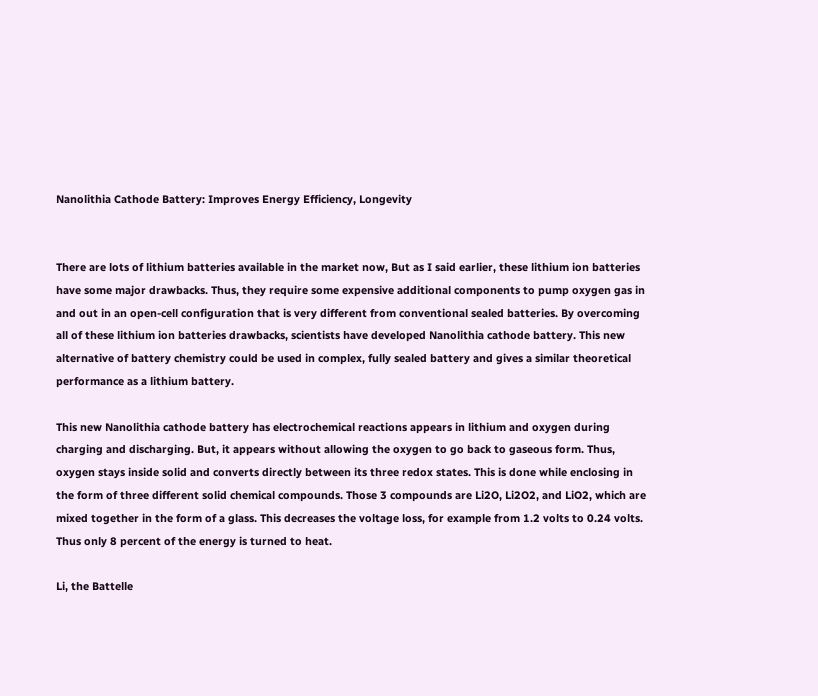Nanolithia Cathode Battery: Improves Energy Efficiency, Longevity


There are lots of lithium batteries available in the market now, But as I said earlier, these lithium ion batteries have some major drawbacks. Thus, they require some expensive additional components to pump oxygen gas in and out in an open-cell configuration that is very different from conventional sealed batteries. By overcoming all of these lithium ion batteries drawbacks, scientists have developed Nanolithia cathode battery. This new alternative of battery chemistry could be used in complex, fully sealed battery and gives a similar theoretical performance as a lithium battery.

This new Nanolithia cathode battery has electrochemical reactions appears in lithium and oxygen during charging and discharging. But, it appears without allowing the oxygen to go back to gaseous form. Thus, oxygen stays inside solid and converts directly between its three redox states. This is done while enclosing in the form of three different solid chemical compounds. Those 3 compounds are Li2O, Li2O2, and LiO2, which are mixed together in the form of a glass. This decreases the voltage loss, for example from 1.2 volts to 0.24 volts. Thus only 8 percent of the energy is turned to heat.

Li, the Battelle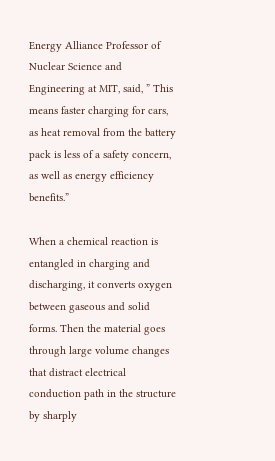Energy Alliance Professor of Nuclear Science and Engineering at MIT, said, ” This means faster charging for cars, as heat removal from the battery pack is less of a safety concern, as well as energy efficiency benefits.”

When a chemical reaction is entangled in charging and discharging, it converts oxygen between gaseous and solid forms. Then the material goes through large volume changes that distract electrical conduction path in the structure by sharply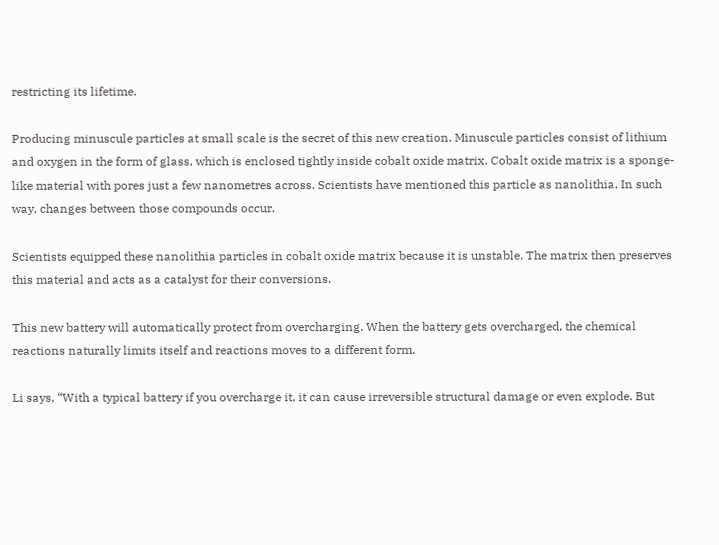restricting its lifetime.

Producing minuscule particles at small scale is the secret of this new creation. Minuscule particles consist of lithium and oxygen in the form of glass, which is enclosed tightly inside cobalt oxide matrix. Cobalt oxide matrix is a sponge-like material with pores just a few nanometres across. Scientists have mentioned this particle as nanolithia. In such way, changes between those compounds occur.

Scientists equipped these nanolithia particles in cobalt oxide matrix because it is unstable. The matrix then preserves this material and acts as a catalyst for their conversions.

This new battery will automatically protect from overcharging. When the battery gets overcharged, the chemical reactions naturally limits itself and reactions moves to a different form.

Li says, “With a typical battery if you overcharge it, it can cause irreversible structural damage or even explode. But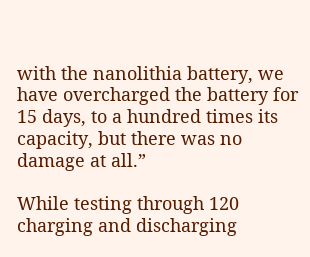with the nanolithia battery, we have overcharged the battery for 15 days, to a hundred times its capacity, but there was no damage at all.”

While testing through 120 charging and discharging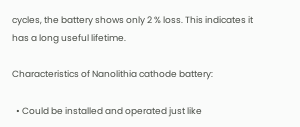cycles, the battery shows only 2 % loss. This indicates it has a long useful lifetime.

Characteristics of Nanolithia cathode battery:

  • Could be installed and operated just like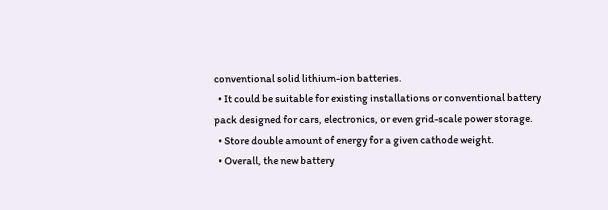conventional solid lithium-ion batteries.
  • It could be suitable for existing installations or conventional battery pack designed for cars, electronics, or even grid-scale power storage.
  • Store double amount of energy for a given cathode weight.
  • Overall, the new battery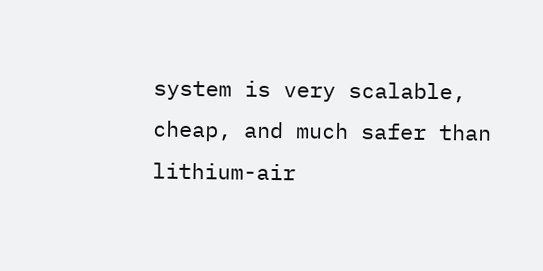system is very scalable, cheap, and much safer than lithium-air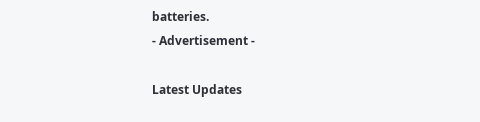batteries.
- Advertisement -

Latest Updates